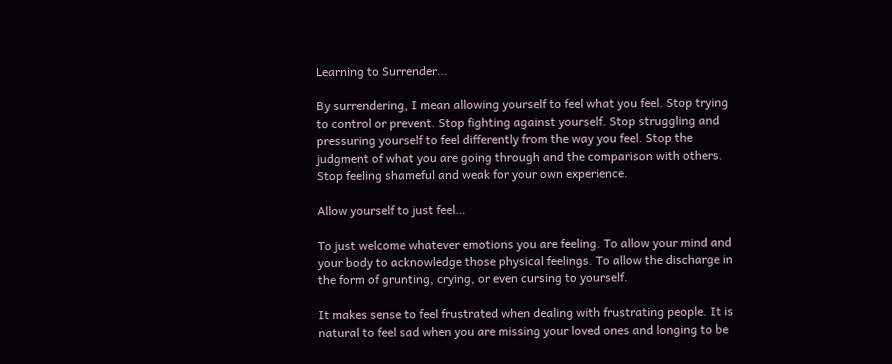Learning to Surrender…

By surrendering, I mean allowing yourself to feel what you feel. Stop trying to control or prevent. Stop fighting against yourself. Stop struggling and pressuring yourself to feel differently from the way you feel. Stop the judgment of what you are going through and the comparison with others. Stop feeling shameful and weak for your own experience.

Allow yourself to just feel…

To just welcome whatever emotions you are feeling. To allow your mind and your body to acknowledge those physical feelings. To allow the discharge in the form of grunting, crying, or even cursing to yourself.

It makes sense to feel frustrated when dealing with frustrating people. It is natural to feel sad when you are missing your loved ones and longing to be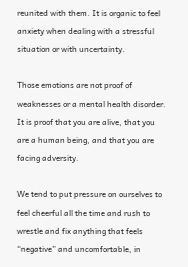reunited with them. It is organic to feel anxiety when dealing with a stressful situation or with uncertainty.

Those emotions are not proof of weaknesses or a mental health disorder. It is proof that you are alive, that you are a human being, and that you are facing adversity.

We tend to put pressure on ourselves to feel cheerful all the time and rush to wrestle and fix anything that feels “negative” and uncomfortable, in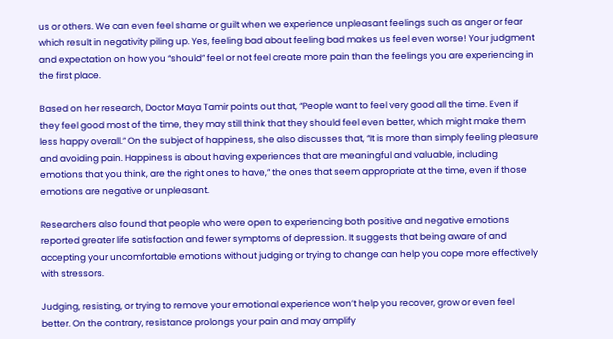us or others. We can even feel shame or guilt when we experience unpleasant feelings such as anger or fear which result in negativity piling up. Yes, feeling bad about feeling bad makes us feel even worse! Your judgment and expectation on how you “should” feel or not feel create more pain than the feelings you are experiencing in the first place.

Based on her research, Doctor Maya Tamir points out that, “People want to feel very good all the time. Even if they feel good most of the time, they may still think that they should feel even better, which might make them less happy overall.” On the subject of happiness, she also discusses that, “It is more than simply feeling pleasure and avoiding pain. Happiness is about having experiences that are meaningful and valuable, including emotions that you think, are the right ones to have,” the ones that seem appropriate at the time, even if those emotions are negative or unpleasant.

Researchers also found that people who were open to experiencing both positive and negative emotions reported greater life satisfaction and fewer symptoms of depression. It suggests that being aware of and accepting your uncomfortable emotions without judging or trying to change can help you cope more effectively with stressors.

Judging, resisting, or trying to remove your emotional experience won’t help you recover, grow or even feel better. On the contrary, resistance prolongs your pain and may amplify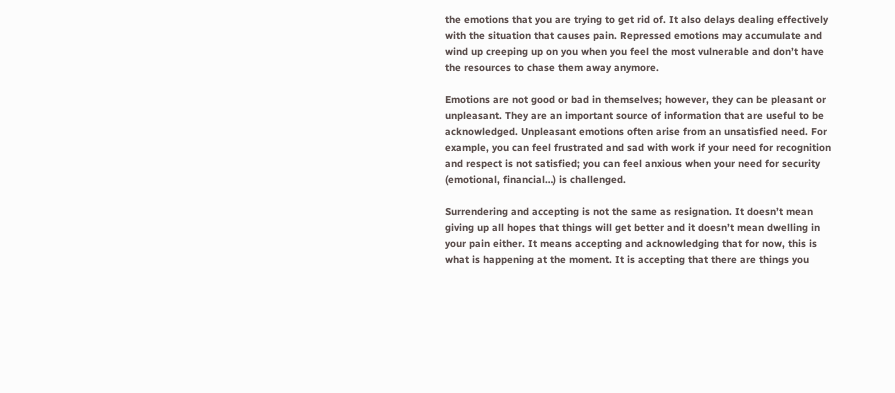the emotions that you are trying to get rid of. It also delays dealing effectively with the situation that causes pain. Repressed emotions may accumulate and wind up creeping up on you when you feel the most vulnerable and don’t have the resources to chase them away anymore.

Emotions are not good or bad in themselves; however, they can be pleasant or unpleasant. They are an important source of information that are useful to be acknowledged. Unpleasant emotions often arise from an unsatisfied need. For example, you can feel frustrated and sad with work if your need for recognition and respect is not satisfied; you can feel anxious when your need for security (emotional, financial…) is challenged.

Surrendering and accepting is not the same as resignation. It doesn’t mean giving up all hopes that things will get better and it doesn’t mean dwelling in your pain either. It means accepting and acknowledging that for now, this is what is happening at the moment. It is accepting that there are things you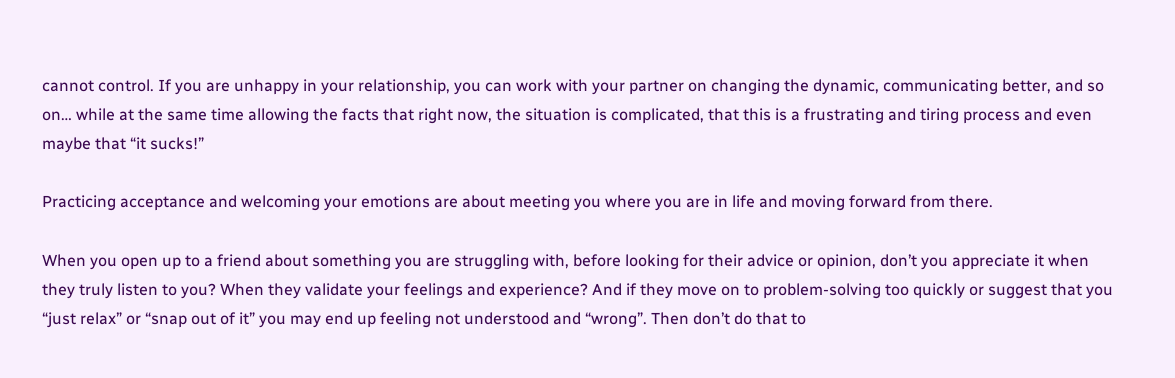cannot control. If you are unhappy in your relationship, you can work with your partner on changing the dynamic, communicating better, and so on… while at the same time allowing the facts that right now, the situation is complicated, that this is a frustrating and tiring process and even maybe that “it sucks!”

Practicing acceptance and welcoming your emotions are about meeting you where you are in life and moving forward from there.

When you open up to a friend about something you are struggling with, before looking for their advice or opinion, don’t you appreciate it when they truly listen to you? When they validate your feelings and experience? And if they move on to problem-solving too quickly or suggest that you “just relax” or “snap out of it” you may end up feeling not understood and “wrong”. Then don’t do that to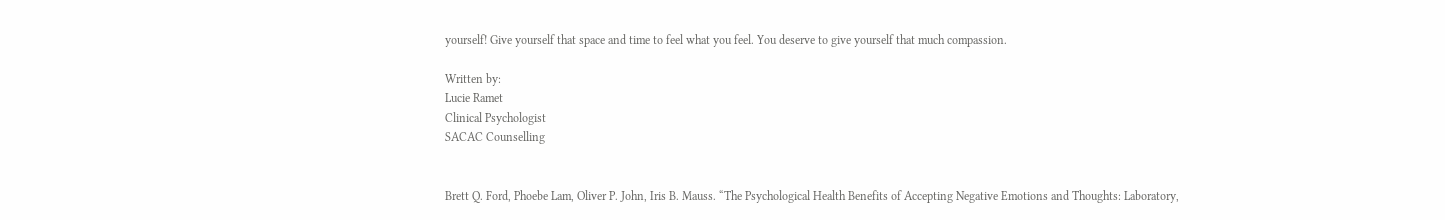yourself! Give yourself that space and time to feel what you feel. You deserve to give yourself that much compassion.

Written by:
Lucie Ramet
Clinical Psychologist
SACAC Counselling


Brett Q. Ford, Phoebe Lam, Oliver P. John, Iris B. Mauss. “The Psychological Health Benefits of Accepting Negative Emotions and Thoughts: Laboratory,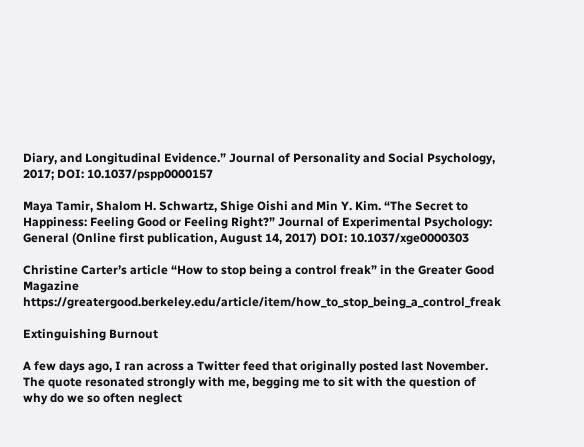Diary, and Longitudinal Evidence.” Journal of Personality and Social Psychology, 2017; DOI: 10.1037/pspp0000157

Maya Tamir, Shalom H. Schwartz, Shige Oishi and Min Y. Kim. “The Secret to Happiness: Feeling Good or Feeling Right?” Journal of Experimental Psychology: General (Online first publication, August 14, 2017) DOI: 10.1037/xge0000303

Christine Carter’s article “How to stop being a control freak” in the Greater Good Magazine  https://greatergood.berkeley.edu/article/item/how_to_stop_being_a_control_freak

Extinguishing Burnout

A few days ago, I ran across a Twitter feed that originally posted last November. The quote resonated strongly with me, begging me to sit with the question of why do we so often neglect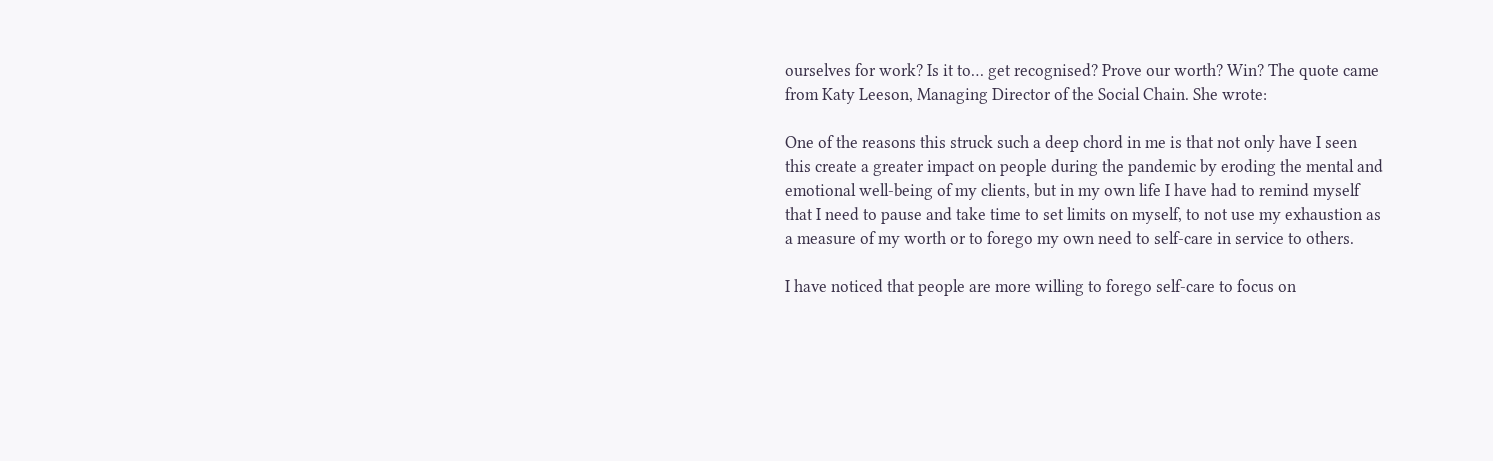ourselves for work? Is it to… get recognised? Prove our worth? Win? The quote came from Katy Leeson, Managing Director of the Social Chain. She wrote:

One of the reasons this struck such a deep chord in me is that not only have I seen this create a greater impact on people during the pandemic by eroding the mental and emotional well-being of my clients, but in my own life I have had to remind myself that I need to pause and take time to set limits on myself, to not use my exhaustion as a measure of my worth or to forego my own need to self-care in service to others.

I have noticed that people are more willing to forego self-care to focus on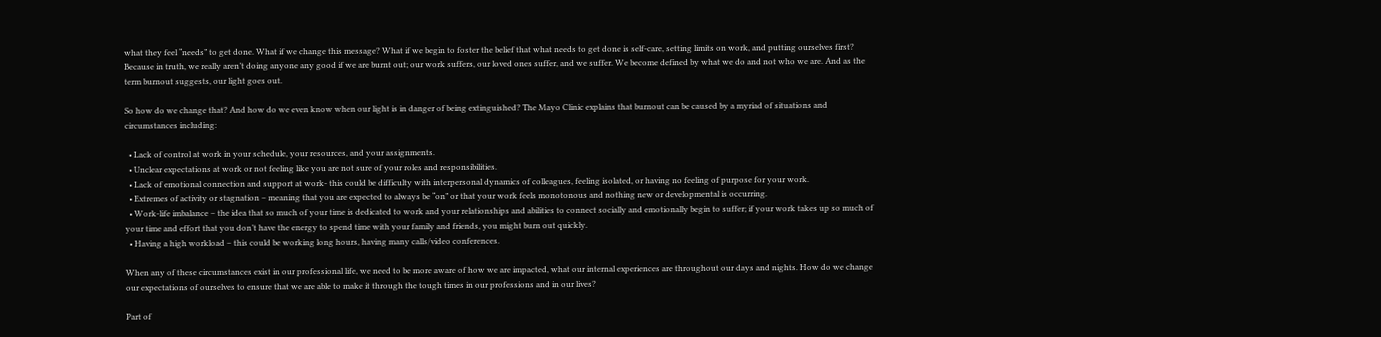what they feel “needs” to get done. What if we change this message? What if we begin to foster the belief that what needs to get done is self-care, setting limits on work, and putting ourselves first? Because in truth, we really aren’t doing anyone any good if we are burnt out; our work suffers, our loved ones suffer, and we suffer. We become defined by what we do and not who we are. And as the term burnout suggests, our light goes out.

So how do we change that? And how do we even know when our light is in danger of being extinguished? The Mayo Clinic explains that burnout can be caused by a myriad of situations and circumstances including:

  • Lack of control at work in your schedule, your resources, and your assignments.
  • Unclear expectations at work or not feeling like you are not sure of your roles and responsibilities.
  • Lack of emotional connection and support at work- this could be difficulty with interpersonal dynamics of colleagues, feeling isolated, or having no feeling of purpose for your work.
  • Extremes of activity or stagnation – meaning that you are expected to always be “on” or that your work feels monotonous and nothing new or developmental is occurring.
  • Work-life imbalance – the idea that so much of your time is dedicated to work and your relationships and abilities to connect socially and emotionally begin to suffer; if your work takes up so much of your time and effort that you don’t have the energy to spend time with your family and friends, you might burn out quickly.
  • Having a high workload – this could be working long hours, having many calls/video conferences.

When any of these circumstances exist in our professional life, we need to be more aware of how we are impacted, what our internal experiences are throughout our days and nights. How do we change our expectations of ourselves to ensure that we are able to make it through the tough times in our professions and in our lives?

Part of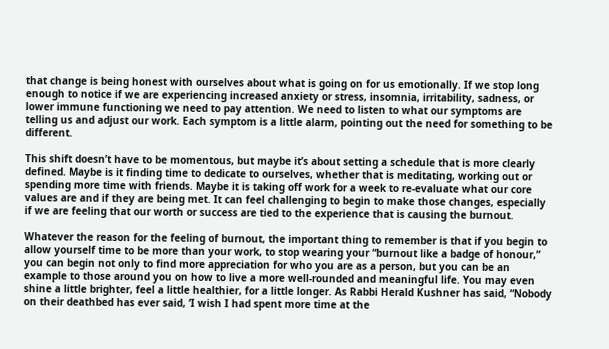that change is being honest with ourselves about what is going on for us emotionally. If we stop long enough to notice if we are experiencing increased anxiety or stress, insomnia, irritability, sadness, or lower immune functioning we need to pay attention. We need to listen to what our symptoms are telling us and adjust our work. Each symptom is a little alarm, pointing out the need for something to be different.

This shift doesn’t have to be momentous, but maybe it’s about setting a schedule that is more clearly defined. Maybe is it finding time to dedicate to ourselves, whether that is meditating, working out or spending more time with friends. Maybe it is taking off work for a week to re-evaluate what our core values are and if they are being met. It can feel challenging to begin to make those changes, especially if we are feeling that our worth or success are tied to the experience that is causing the burnout.

Whatever the reason for the feeling of burnout, the important thing to remember is that if you begin to allow yourself time to be more than your work, to stop wearing your “burnout like a badge of honour,” you can begin not only to find more appreciation for who you are as a person, but you can be an example to those around you on how to live a more well-rounded and meaningful life. You may even shine a little brighter, feel a little healthier, for a little longer. As Rabbi Herald Kushner has said, “Nobody on their deathbed has ever said, ‘I wish I had spent more time at the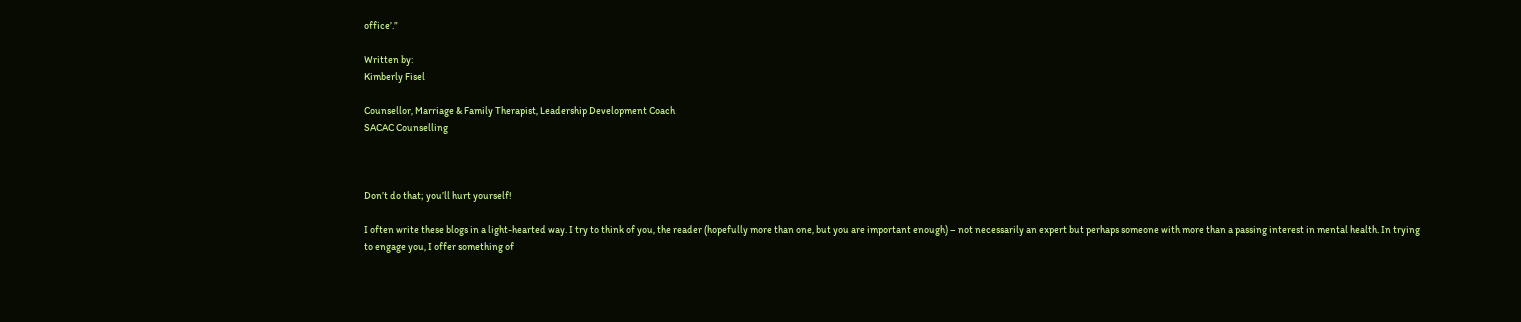office’.”

Written by:
Kimberly Fisel

Counsellor, Marriage & Family Therapist, Leadership Development Coach
SACAC Counselling



Don’t do that; you’ll hurt yourself!

I often write these blogs in a light-hearted way. I try to think of you, the reader (hopefully more than one, but you are important enough) – not necessarily an expert but perhaps someone with more than a passing interest in mental health. In trying to engage you, I offer something of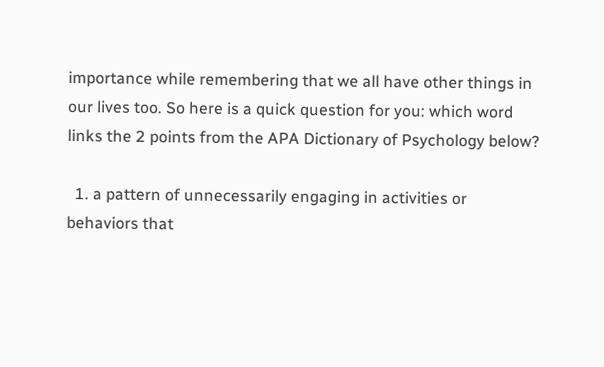importance while remembering that we all have other things in our lives too. So here is a quick question for you: which word links the 2 points from the APA Dictionary of Psychology below?

  1. a pattern of unnecessarily engaging in activities or behaviors that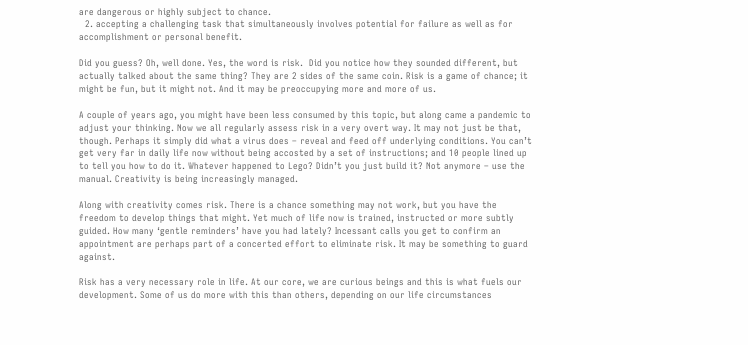are dangerous or highly subject to chance.
  2. accepting a challenging task that simultaneously involves potential for failure as well as for accomplishment or personal benefit.

Did you guess? Oh, well done. Yes, the word is risk.  Did you notice how they sounded different, but actually talked about the same thing? They are 2 sides of the same coin. Risk is a game of chance; it might be fun, but it might not. And it may be preoccupying more and more of us.

A couple of years ago, you might have been less consumed by this topic, but along came a pandemic to adjust your thinking. Now we all regularly assess risk in a very overt way. It may not just be that, though. Perhaps it simply did what a virus does – reveal and feed off underlying conditions. You can’t get very far in daily life now without being accosted by a set of instructions; and 10 people lined up to tell you how to do it. Whatever happened to Lego? Didn’t you just build it? Not anymore – use the manual. Creativity is being increasingly managed.

Along with creativity comes risk. There is a chance something may not work, but you have the freedom to develop things that might. Yet much of life now is trained, instructed or more subtly guided. How many ‘gentle reminders’ have you had lately? Incessant calls you get to confirm an appointment are perhaps part of a concerted effort to eliminate risk. It may be something to guard against.

Risk has a very necessary role in life. At our core, we are curious beings and this is what fuels our development. Some of us do more with this than others, depending on our life circumstances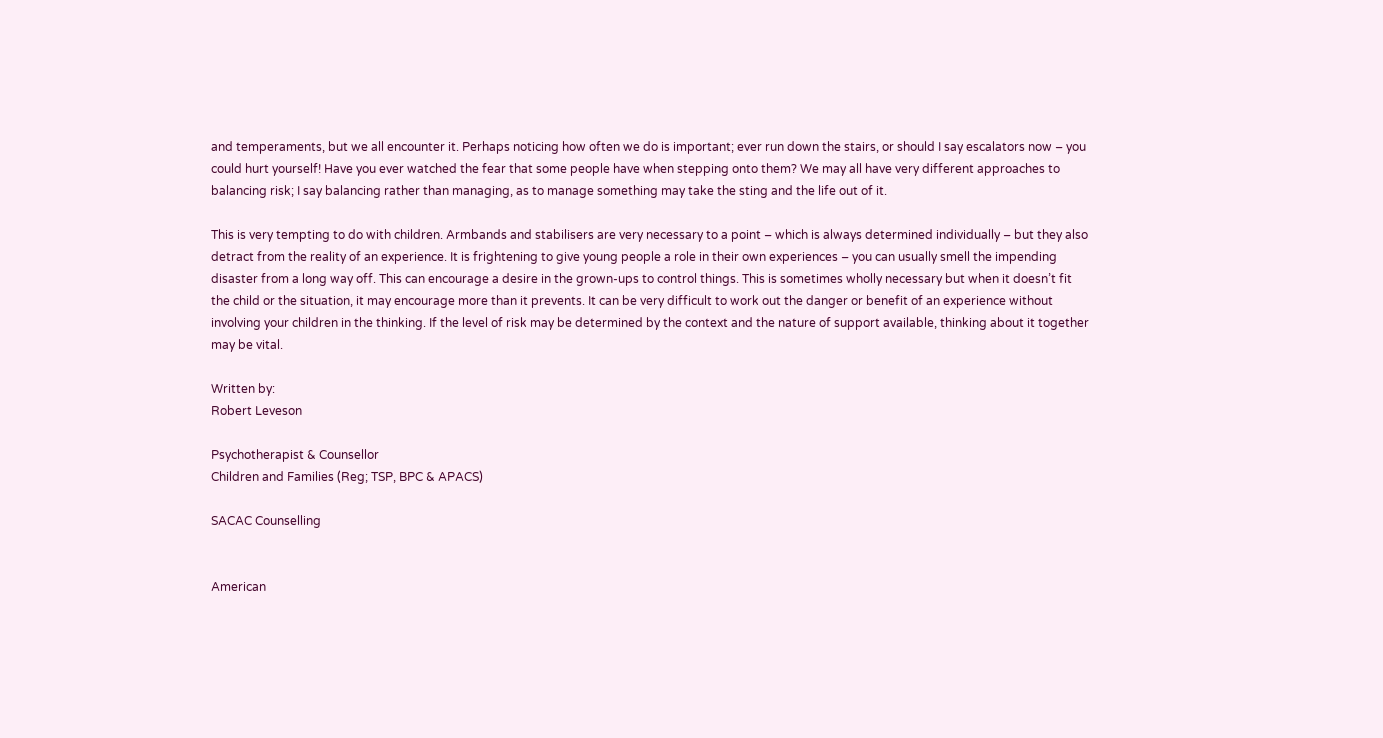and temperaments, but we all encounter it. Perhaps noticing how often we do is important; ever run down the stairs, or should I say escalators now – you could hurt yourself! Have you ever watched the fear that some people have when stepping onto them? We may all have very different approaches to balancing risk; I say balancing rather than managing, as to manage something may take the sting and the life out of it.

This is very tempting to do with children. Armbands and stabilisers are very necessary to a point – which is always determined individually – but they also detract from the reality of an experience. It is frightening to give young people a role in their own experiences – you can usually smell the impending disaster from a long way off. This can encourage a desire in the grown-ups to control things. This is sometimes wholly necessary but when it doesn’t fit the child or the situation, it may encourage more than it prevents. It can be very difficult to work out the danger or benefit of an experience without involving your children in the thinking. If the level of risk may be determined by the context and the nature of support available, thinking about it together may be vital.

Written by:
Robert Leveson

Psychotherapist & Counsellor
Children and Families (Reg; TSP, BPC & APACS)

SACAC Counselling


American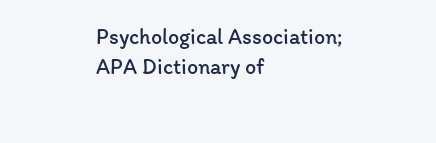Psychological Association; APA Dictionary of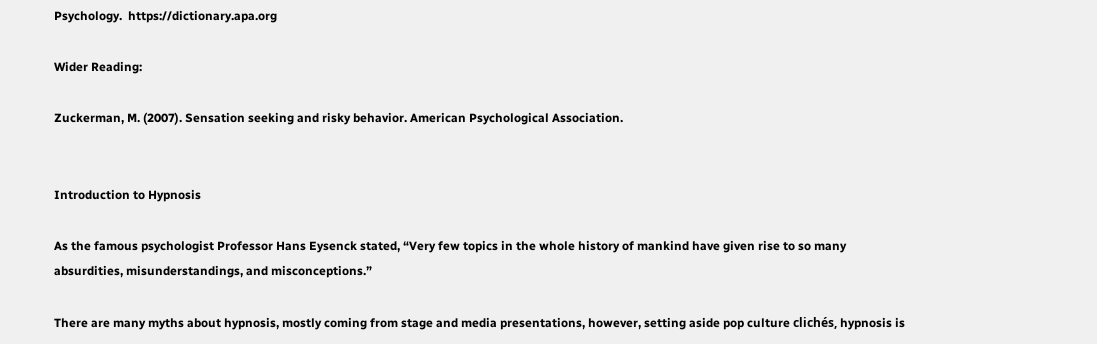Psychology.  https://dictionary.apa.org

Wider Reading:

Zuckerman, M. (2007). Sensation seeking and risky behavior. American Psychological Association.


Introduction to Hypnosis

As the famous psychologist Professor Hans Eysenck stated, “Very few topics in the whole history of mankind have given rise to so many absurdities, misunderstandings, and misconceptions.”

There are many myths about hypnosis, mostly coming from stage and media presentations, however, setting aside pop culture clichés, hypnosis is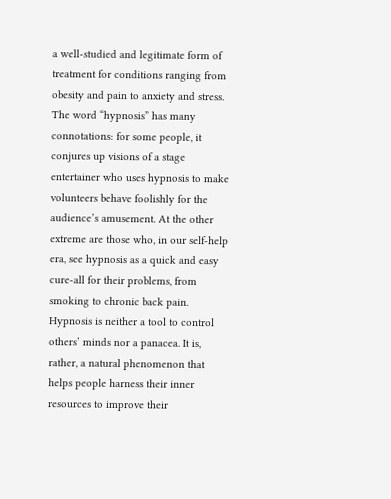a well-studied and legitimate form of treatment for conditions ranging from obesity and pain to anxiety and stress. The word “hypnosis” has many connotations: for some people, it conjures up visions of a stage entertainer who uses hypnosis to make volunteers behave foolishly for the audience’s amusement. At the other extreme are those who, in our self-help era, see hypnosis as a quick and easy cure-all for their problems, from smoking to chronic back pain. Hypnosis is neither a tool to control others’ minds nor a panacea. It is, rather, a natural phenomenon that helps people harness their inner resources to improve their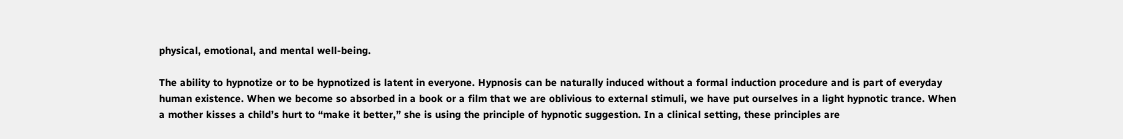physical, emotional, and mental well-being.

The ability to hypnotize or to be hypnotized is latent in everyone. Hypnosis can be naturally induced without a formal induction procedure and is part of everyday human existence. When we become so absorbed in a book or a film that we are oblivious to external stimuli, we have put ourselves in a light hypnotic trance. When a mother kisses a child’s hurt to “make it better,” she is using the principle of hypnotic suggestion. In a clinical setting, these principles are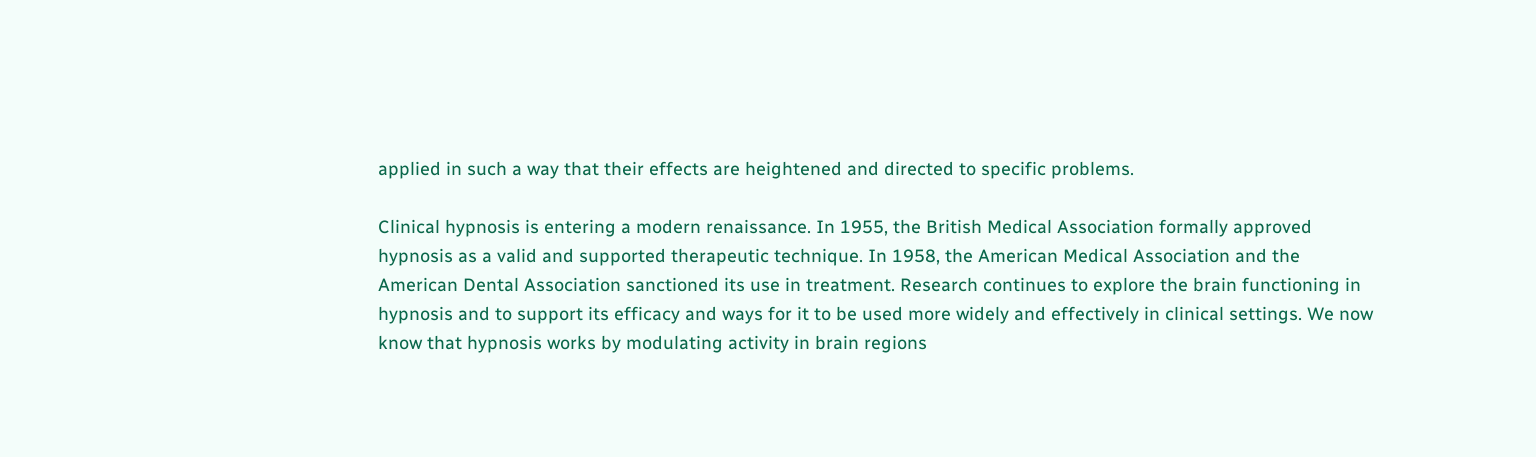applied in such a way that their effects are heightened and directed to specific problems.

Clinical hypnosis is entering a modern renaissance. In 1955, the British Medical Association formally approved hypnosis as a valid and supported therapeutic technique. In 1958, the American Medical Association and the American Dental Association sanctioned its use in treatment. Research continues to explore the brain functioning in hypnosis and to support its efficacy and ways for it to be used more widely and effectively in clinical settings. We now know that hypnosis works by modulating activity in brain regions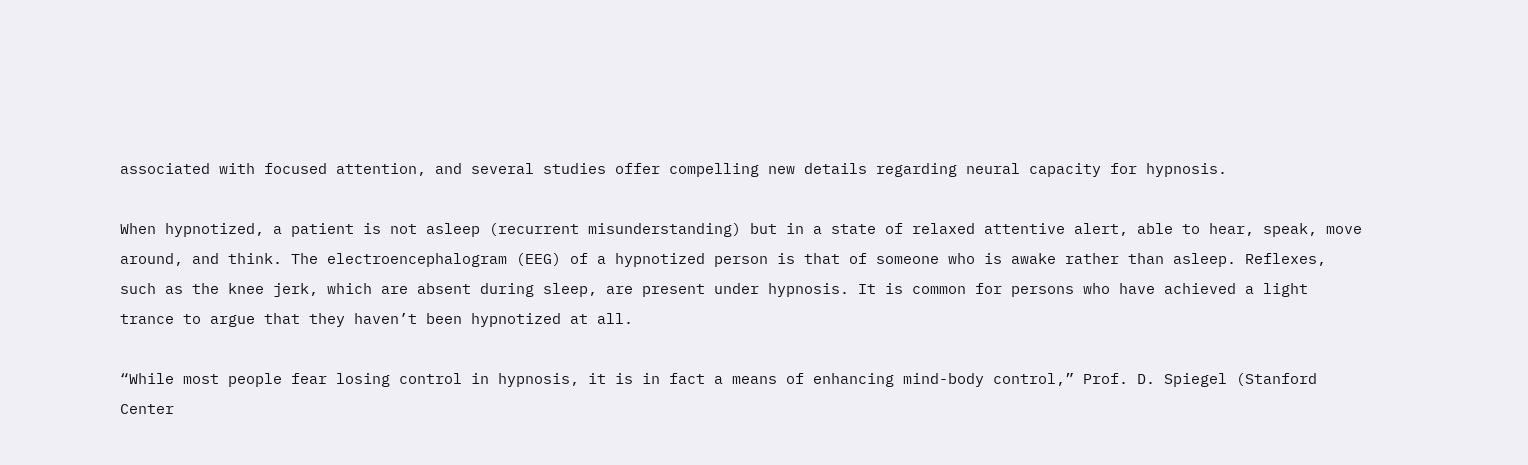associated with focused attention, and several studies offer compelling new details regarding neural capacity for hypnosis.

When hypnotized, a patient is not asleep (recurrent misunderstanding) but in a state of relaxed attentive alert, able to hear, speak, move around, and think. The electroencephalogram (EEG) of a hypnotized person is that of someone who is awake rather than asleep. Reflexes, such as the knee jerk, which are absent during sleep, are present under hypnosis. It is common for persons who have achieved a light trance to argue that they haven’t been hypnotized at all.

“While most people fear losing control in hypnosis, it is in fact a means of enhancing mind-body control,” Prof. D. Spiegel (Stanford Center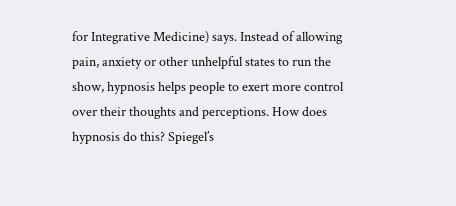for Integrative Medicine) says. Instead of allowing pain, anxiety or other unhelpful states to run the show, hypnosis helps people to exert more control over their thoughts and perceptions. How does hypnosis do this? Spiegel’s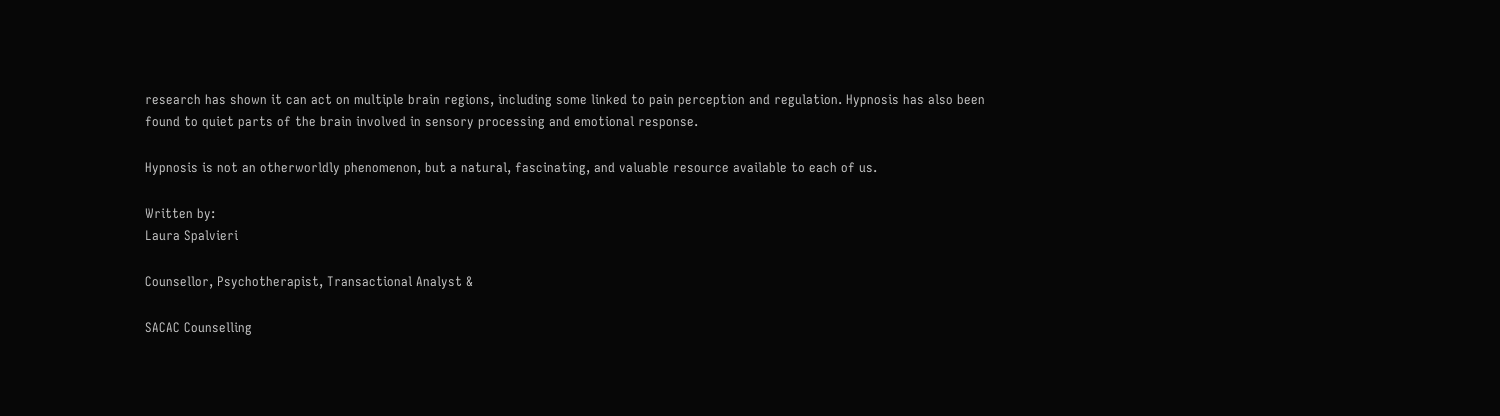research has shown it can act on multiple brain regions, including some linked to pain perception and regulation. Hypnosis has also been found to quiet parts of the brain involved in sensory processing and emotional response.

Hypnosis is not an otherworldly phenomenon, but a natural, fascinating, and valuable resource available to each of us.

Written by:
Laura Spalvieri

Counsellor, Psychotherapist, Transactional Analyst &

SACAC Counselling